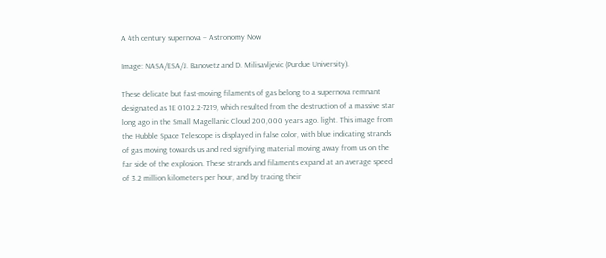A 4th century supernova – Astronomy Now

Image: NASA/ESA/J. Banovetz and D. Milisavljevic (Purdue University).

These delicate but fast-moving filaments of gas belong to a supernova remnant designated as 1E 0102.2-7219, which resulted from the destruction of a massive star long ago in the Small Magellanic Cloud 200,000 years ago. light. This image from the Hubble Space Telescope is displayed in false color, with blue indicating strands of gas moving towards us and red signifying material moving away from us on the far side of the explosion. These strands and filaments expand at an average speed of 3.2 million kilometers per hour, and by tracing their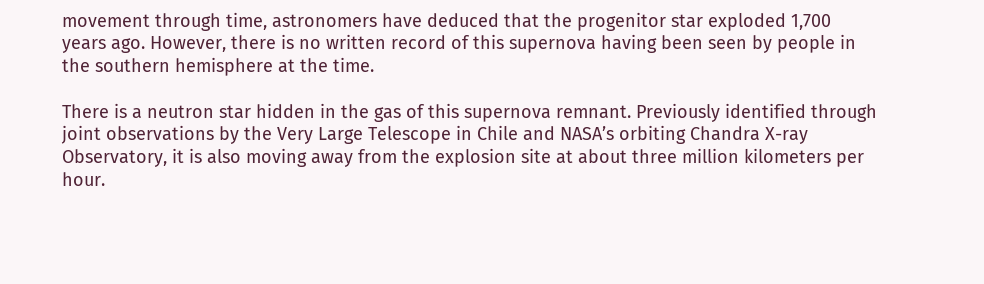movement through time, astronomers have deduced that the progenitor star exploded 1,700 years ago. However, there is no written record of this supernova having been seen by people in the southern hemisphere at the time.

There is a neutron star hidden in the gas of this supernova remnant. Previously identified through joint observations by the Very Large Telescope in Chile and NASA’s orbiting Chandra X-ray Observatory, it is also moving away from the explosion site at about three million kilometers per hour.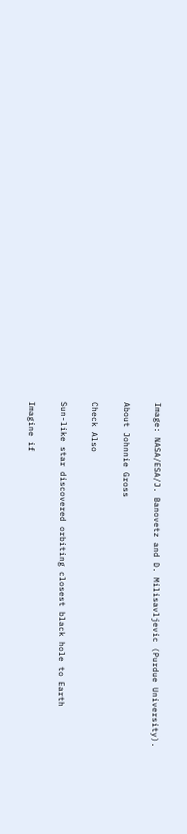Image: NASA/ESA/J. Banovetz and D. Milisavljevic (Purdue University).

About Johnnie Gross

Check Also

Sun-like star discovered orbiting closest black hole to Earth

Imagine if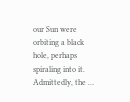our Sun were orbiting a black hole, perhaps spiraling into it. Admittedly, the …